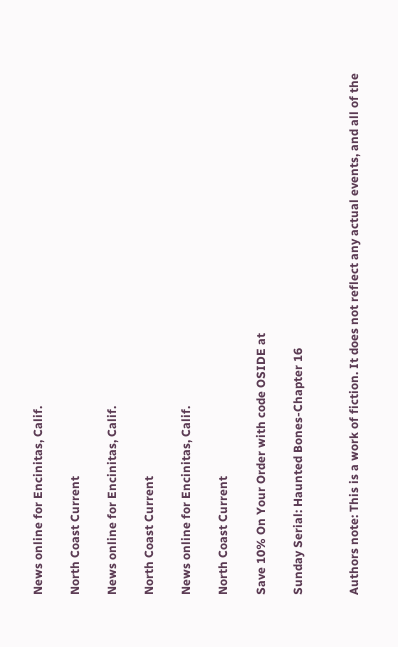News online for Encinitas, Calif.

North Coast Current

News online for Encinitas, Calif.

North Coast Current

News online for Encinitas, Calif.

North Coast Current

Save 10% On Your Order with code OSIDE at

Sunday Serial: Haunted Bones-Chapter 16


Authors note: This is a work of fiction. It does not reflect any actual events, and all of the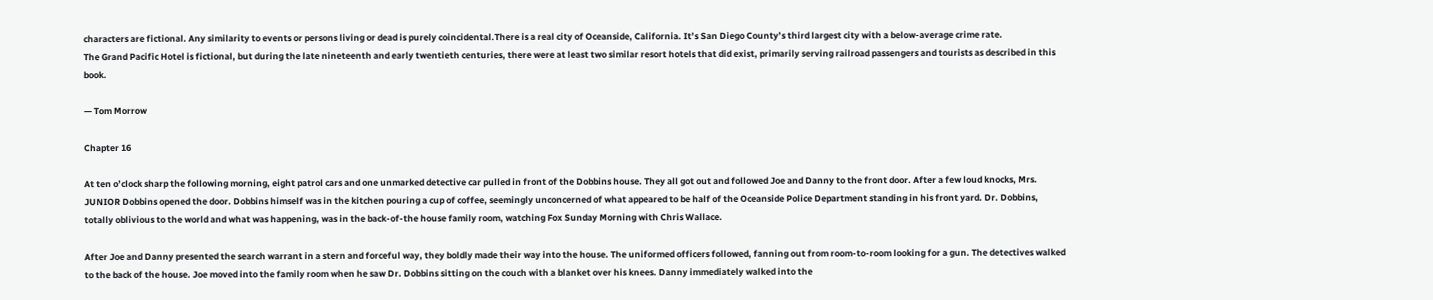characters are fictional. Any similarity to events or persons living or dead is purely coincidental.There is a real city of Oceanside, California. It’s San Diego County’s third largest city with a below-average crime rate.
The Grand Pacific Hotel is fictional, but during the late nineteenth and early twentieth centuries, there were at least two similar resort hotels that did exist, primarily serving railroad passengers and tourists as described in this book.

— Tom Morrow

Chapter 16

At ten o’clock sharp the following morning, eight patrol cars and one unmarked detective car pulled in front of the Dobbins house. They all got out and followed Joe and Danny to the front door. After a few loud knocks, Mrs. JUNIOR Dobbins opened the door. Dobbins himself was in the kitchen pouring a cup of coffee, seemingly unconcerned of what appeared to be half of the Oceanside Police Department standing in his front yard. Dr. Dobbins, totally oblivious to the world and what was happening, was in the back-of-the house family room, watching Fox Sunday Morning with Chris Wallace.

After Joe and Danny presented the search warrant in a stern and forceful way, they boldly made their way into the house. The uniformed officers followed, fanning out from room-to-room looking for a gun. The detectives walked to the back of the house. Joe moved into the family room when he saw Dr. Dobbins sitting on the couch with a blanket over his knees. Danny immediately walked into the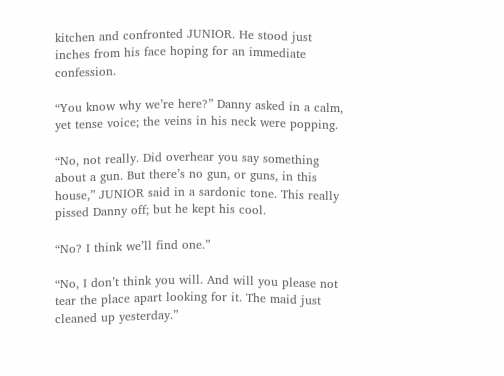kitchen and confronted JUNIOR. He stood just inches from his face hoping for an immediate confession.

“You know why we’re here?” Danny asked in a calm, yet tense voice; the veins in his neck were popping.

“No, not really. Did overhear you say something about a gun. But there’s no gun, or guns, in this house,” JUNIOR said in a sardonic tone. This really pissed Danny off; but he kept his cool.

“No? I think we’ll find one.”

“No, I don’t think you will. And will you please not tear the place apart looking for it. The maid just cleaned up yesterday.”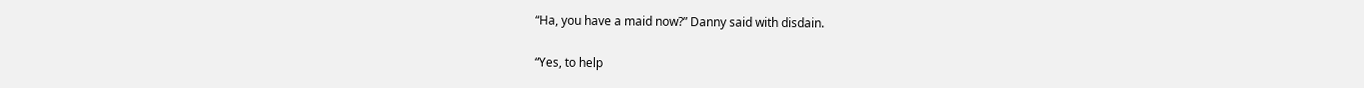“Ha, you have a maid now?” Danny said with disdain.

“Yes, to help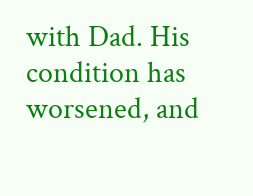with Dad. His condition has worsened, and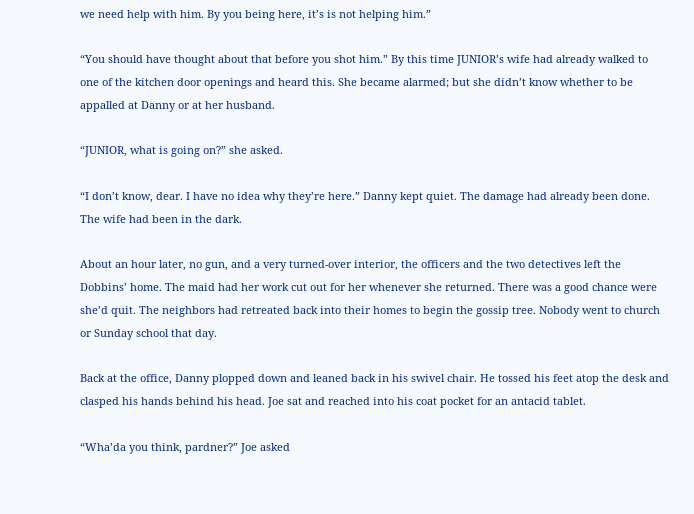we need help with him. By you being here, it’s is not helping him.”

“You should have thought about that before you shot him.” By this time JUNIOR’s wife had already walked to one of the kitchen door openings and heard this. She became alarmed; but she didn’t know whether to be appalled at Danny or at her husband.

“JUNIOR, what is going on?” she asked.

“I don’t know, dear. I have no idea why they’re here.” Danny kept quiet. The damage had already been done. The wife had been in the dark.

About an hour later, no gun, and a very turned-over interior, the officers and the two detectives left the Dobbins’ home. The maid had her work cut out for her whenever she returned. There was a good chance were she’d quit. The neighbors had retreated back into their homes to begin the gossip tree. Nobody went to church or Sunday school that day.

Back at the office, Danny plopped down and leaned back in his swivel chair. He tossed his feet atop the desk and clasped his hands behind his head. Joe sat and reached into his coat pocket for an antacid tablet.

“Wha’da you think, pardner?” Joe asked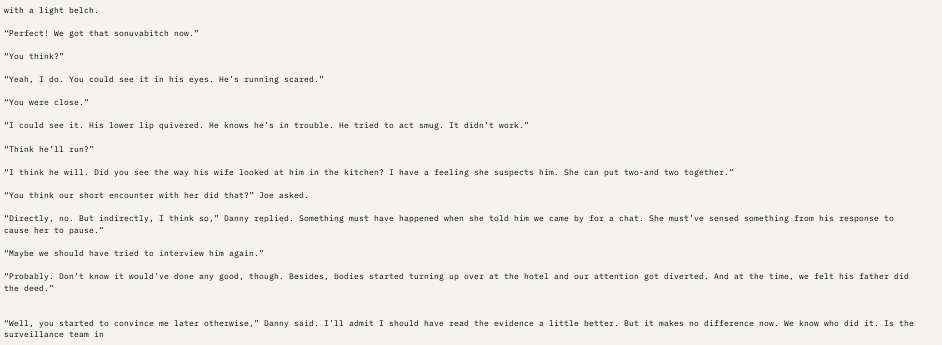with a light belch.

“Perfect! We got that sonuvabitch now.”

“You think?”

“Yeah, I do. You could see it in his eyes. He’s running scared.”

“You were close.”

“I could see it. His lower lip quivered. He knows he’s in trouble. He tried to act smug. It didn’t work.”

“Think he’ll run?”

“I think he will. Did you see the way his wife looked at him in the kitchen? I have a feeling she suspects him. She can put two-and two together.”

“You think our short encounter with her did that?” Joe asked.

“Directly, no. But indirectly, I think so,” Danny replied. Something must have happened when she told him we came by for a chat. She must’ve sensed something from his response to cause her to pause.”

“Maybe we should have tried to interview him again.”

“Probably. Don’t know it would’ve done any good, though. Besides, bodies started turning up over at the hotel and our attention got diverted. And at the time, we felt his father did the deed.”


“Well, you started to convince me later otherwise,” Danny said. I’ll admit I should have read the evidence a little better. But it makes no difference now. We know who did it. Is the surveillance team in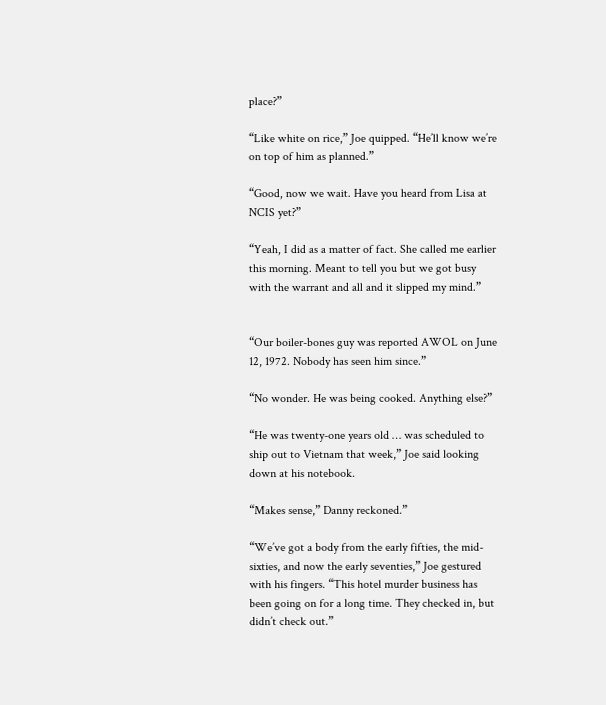place?”

“Like white on rice,” Joe quipped. “He’ll know we’re on top of him as planned.”

“Good, now we wait. Have you heard from Lisa at NCIS yet?”

“Yeah, I did as a matter of fact. She called me earlier this morning. Meant to tell you but we got busy with the warrant and all and it slipped my mind.”


“Our boiler-bones guy was reported AWOL on June 12, 1972. Nobody has seen him since.”

“No wonder. He was being cooked. Anything else?”

“He was twenty-one years old … was scheduled to ship out to Vietnam that week,” Joe said looking down at his notebook.

“Makes sense,” Danny reckoned.”

“We’ve got a body from the early fifties, the mid-sixties, and now the early seventies,” Joe gestured with his fingers. “This hotel murder business has been going on for a long time. They checked in, but didn’t check out.”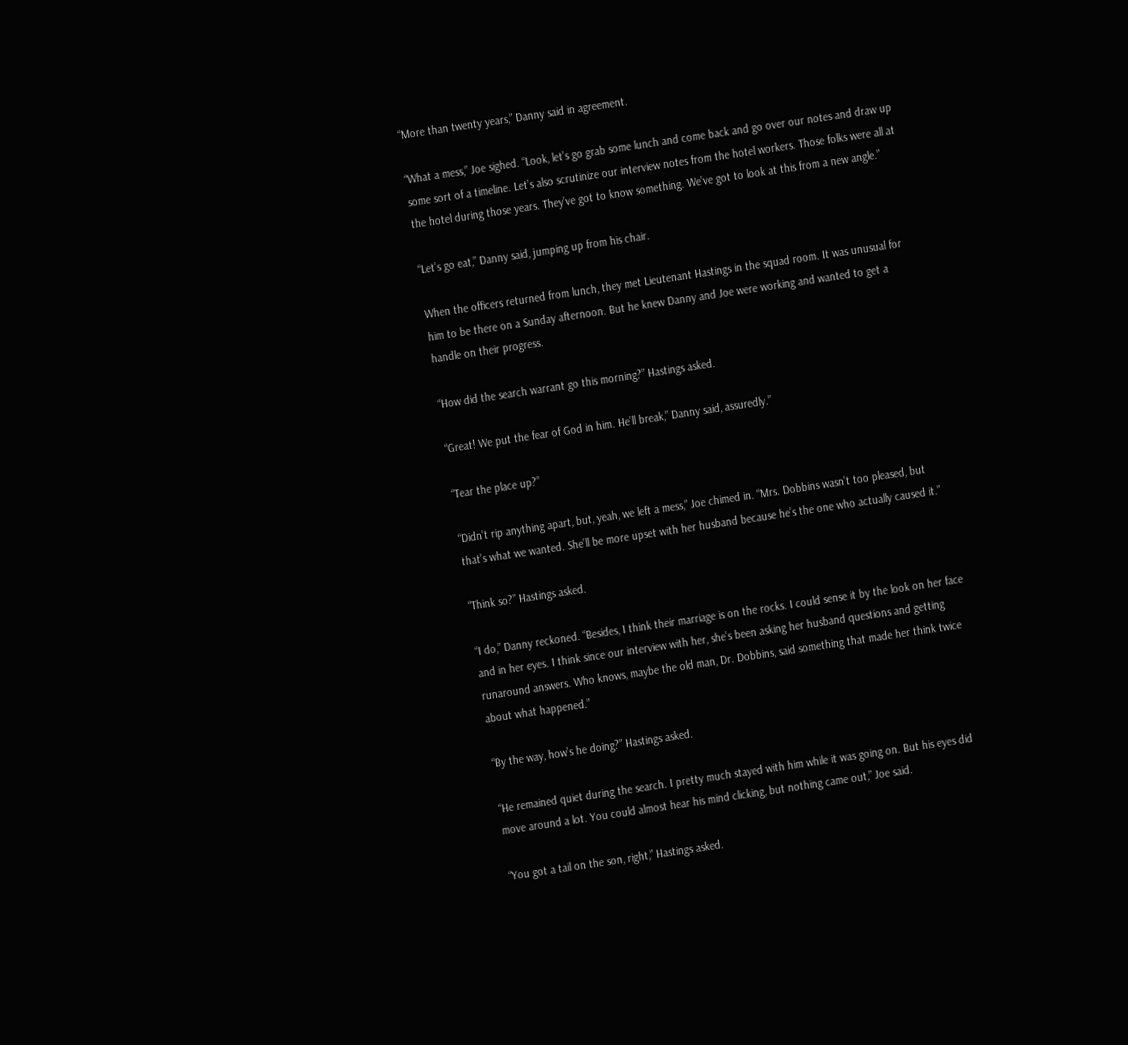“More than twenty years,” Danny said in agreement.

“What a mess,” Joe sighed. “Look, let’s go grab some lunch and come back and go over our notes and draw up some sort of a timeline. Let’s also scrutinize our interview notes from the hotel workers. Those folks were all at the hotel during those years. They’ve got to know something. We’ve got to look at this from a new angle.”

“Let’s go eat,” Danny said, jumping up from his chair.

When the officers returned from lunch, they met Lieutenant Hastings in the squad room. It was unusual for him to be there on a Sunday afternoon. But he knew Danny and Joe were working and wanted to get a handle on their progress.

“How did the search warrant go this morning?” Hastings asked.

“Great! We put the fear of God in him. He’ll break,” Danny said, assuredly.”

“Tear the place up?”

“Didn’t rip anything apart, but, yeah, we left a mess,” Joe chimed in. “Mrs. Dobbins wasn’t too pleased, but that’s what we wanted. She’ll be more upset with her husband because he’s the one who actually caused it.”

“Think so?” Hastings asked.

“I do,” Danny reckoned. “Besides, I think their marriage is on the rocks. I could sense it by the look on her face and in her eyes. I think since our interview with her, she’s been asking her husband questions and getting runaround answers. Who knows, maybe the old man, Dr. Dobbins, said something that made her think twice about what happened.”

“By the way, how’s he doing?” Hastings asked.

“He remained quiet during the search. I pretty much stayed with him while it was going on. But his eyes did move around a lot. You could almost hear his mind clicking, but nothing came out,” Joe said.

“You got a tail on the son, right,” Hastings asked.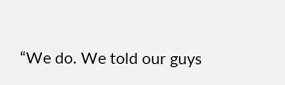“We do. We told our guys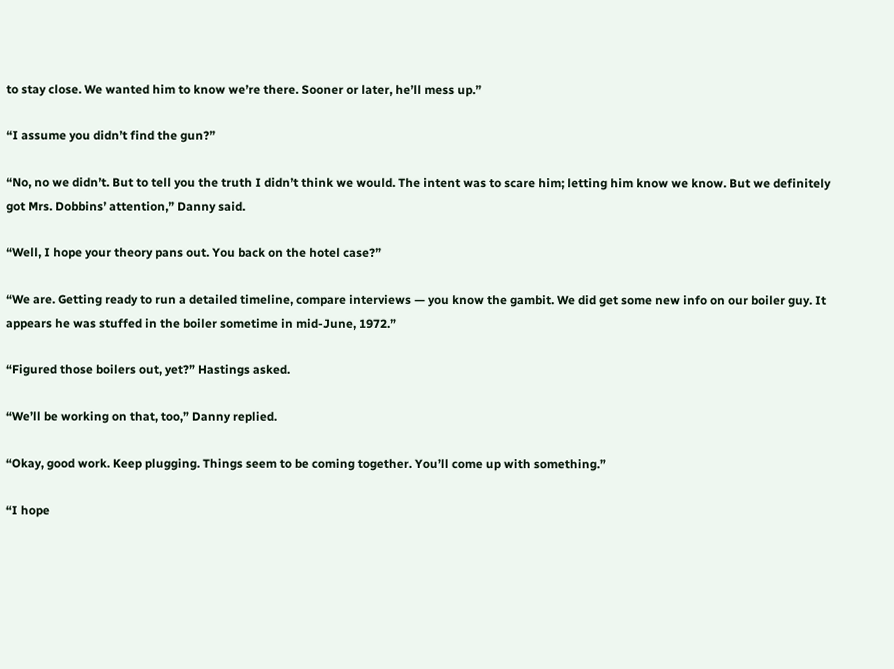to stay close. We wanted him to know we’re there. Sooner or later, he’ll mess up.”

“I assume you didn’t find the gun?”

“No, no we didn’t. But to tell you the truth I didn’t think we would. The intent was to scare him; letting him know we know. But we definitely got Mrs. Dobbins’ attention,” Danny said.

“Well, I hope your theory pans out. You back on the hotel case?”

“We are. Getting ready to run a detailed timeline, compare interviews — you know the gambit. We did get some new info on our boiler guy. It appears he was stuffed in the boiler sometime in mid-June, 1972.”

“Figured those boilers out, yet?” Hastings asked.

“We’ll be working on that, too,” Danny replied.

“Okay, good work. Keep plugging. Things seem to be coming together. You’ll come up with something.”

“I hope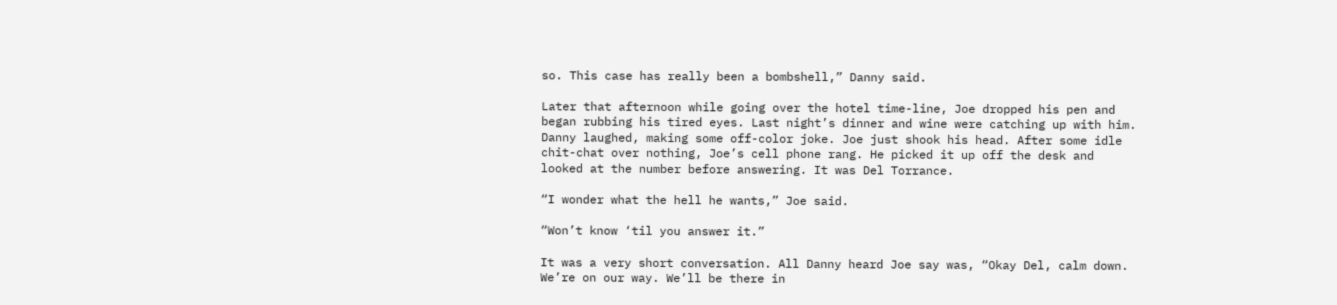so. This case has really been a bombshell,” Danny said.

Later that afternoon while going over the hotel time-line, Joe dropped his pen and began rubbing his tired eyes. Last night’s dinner and wine were catching up with him. Danny laughed, making some off-color joke. Joe just shook his head. After some idle chit-chat over nothing, Joe’s cell phone rang. He picked it up off the desk and looked at the number before answering. It was Del Torrance.

“I wonder what the hell he wants,” Joe said.

“Won’t know ‘til you answer it.”

It was a very short conversation. All Danny heard Joe say was, “Okay Del, calm down. We’re on our way. We’ll be there in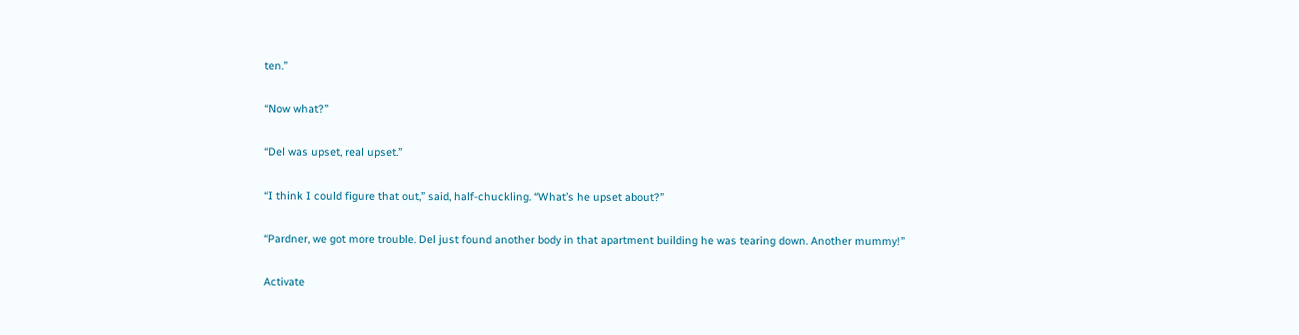ten.”

“Now what?”

“Del was upset, real upset.”

“I think I could figure that out,” said, half-chuckling. “What’s he upset about?”

“Pardner, we got more trouble. Del just found another body in that apartment building he was tearing down. Another mummy!”

Activate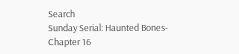Search
Sunday Serial: Haunted Bones-Chapter 16